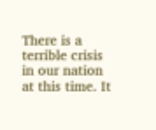There is a terrible crisis in our nation at this time. It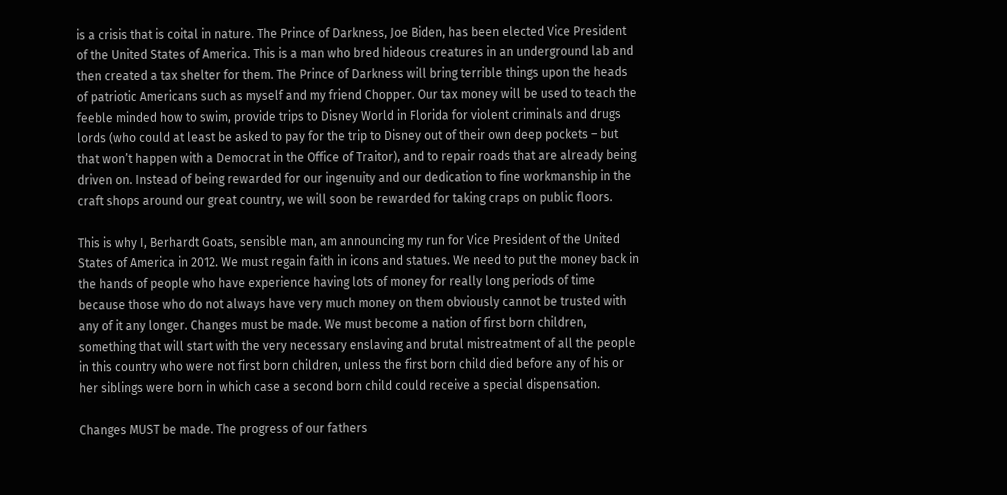is a crisis that is coital in nature. The Prince of Darkness, Joe Biden, has been elected Vice President of the United States of America. This is a man who bred hideous creatures in an underground lab and then created a tax shelter for them. The Prince of Darkness will bring terrible things upon the heads of patriotic Americans such as myself and my friend Chopper. Our tax money will be used to teach the feeble minded how to swim, provide trips to Disney World in Florida for violent criminals and drugs lords (who could at least be asked to pay for the trip to Disney out of their own deep pockets – but that won’t happen with a Democrat in the Office of Traitor), and to repair roads that are already being driven on. Instead of being rewarded for our ingenuity and our dedication to fine workmanship in the craft shops around our great country, we will soon be rewarded for taking craps on public floors.

This is why I, Berhardt Goats, sensible man, am announcing my run for Vice President of the United States of America in 2012. We must regain faith in icons and statues. We need to put the money back in the hands of people who have experience having lots of money for really long periods of time because those who do not always have very much money on them obviously cannot be trusted with any of it any longer. Changes must be made. We must become a nation of first born children, something that will start with the very necessary enslaving and brutal mistreatment of all the people in this country who were not first born children, unless the first born child died before any of his or her siblings were born in which case a second born child could receive a special dispensation.

Changes MUST be made. The progress of our fathers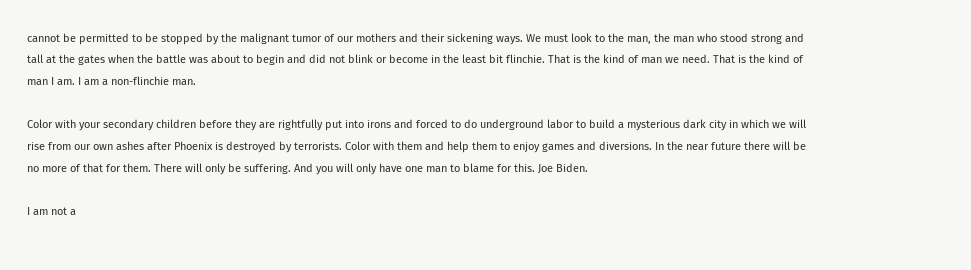cannot be permitted to be stopped by the malignant tumor of our mothers and their sickening ways. We must look to the man, the man who stood strong and tall at the gates when the battle was about to begin and did not blink or become in the least bit flinchie. That is the kind of man we need. That is the kind of man I am. I am a non-flinchie man.

Color with your secondary children before they are rightfully put into irons and forced to do underground labor to build a mysterious dark city in which we will rise from our own ashes after Phoenix is destroyed by terrorists. Color with them and help them to enjoy games and diversions. In the near future there will be no more of that for them. There will only be suffering. And you will only have one man to blame for this. Joe Biden.

I am not a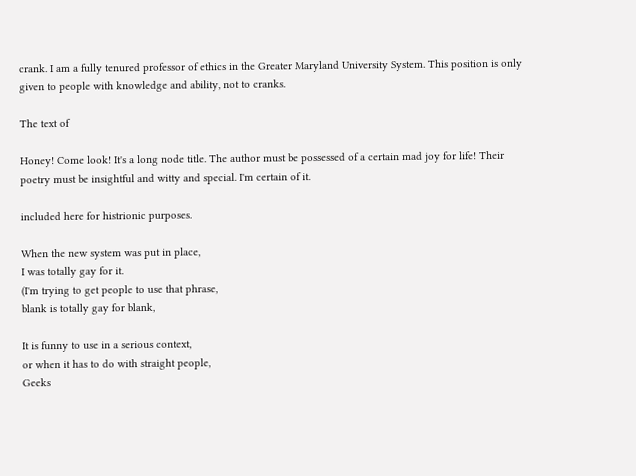crank. I am a fully tenured professor of ethics in the Greater Maryland University System. This position is only given to people with knowledge and ability, not to cranks.

The text of

Honey! Come look! It's a long node title. The author must be possessed of a certain mad joy for life! Their poetry must be insightful and witty and special. I'm certain of it.

included here for histrionic purposes.

When the new system was put in place,
I was totally gay for it.
(I'm trying to get people to use that phrase,
blank is totally gay for blank,

It is funny to use in a serious context,
or when it has to do with straight people,
Geeks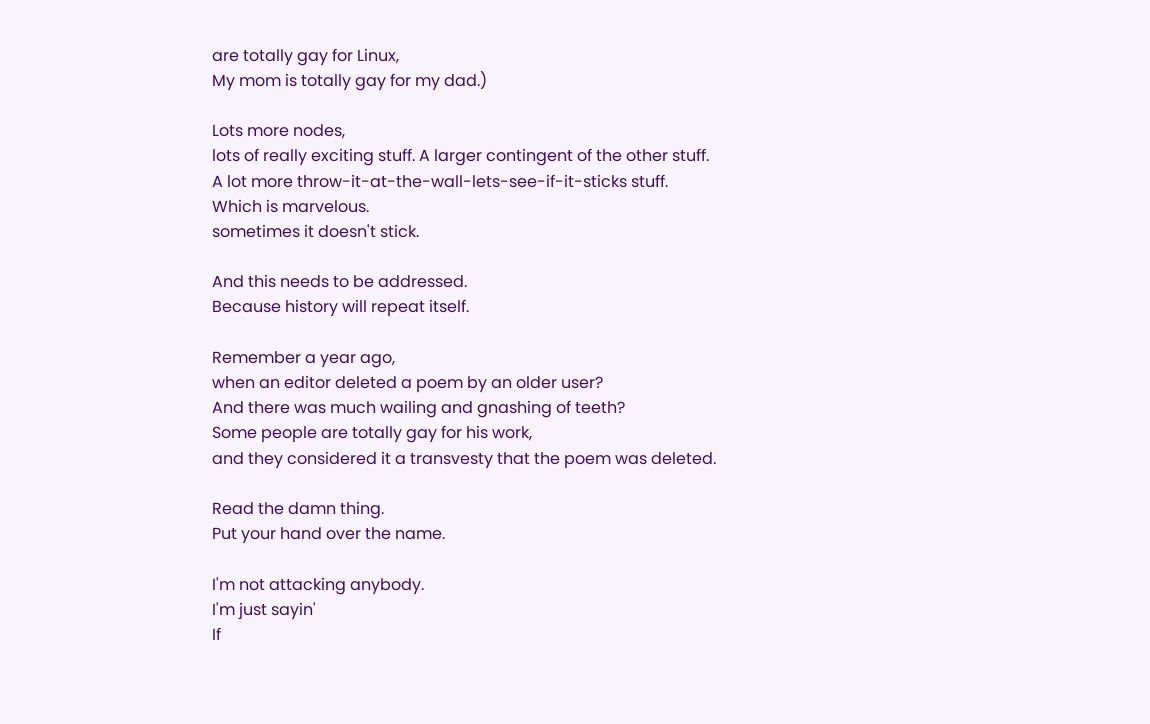are totally gay for Linux,
My mom is totally gay for my dad.)

Lots more nodes,
lots of really exciting stuff. A larger contingent of the other stuff.
A lot more throw-it-at-the-wall-lets-see-if-it-sticks stuff.
Which is marvelous.
sometimes it doesn't stick.

And this needs to be addressed.
Because history will repeat itself.

Remember a year ago,
when an editor deleted a poem by an older user?
And there was much wailing and gnashing of teeth?
Some people are totally gay for his work,
and they considered it a transvesty that the poem was deleted.

Read the damn thing.
Put your hand over the name.

I'm not attacking anybody.
I'm just sayin'
If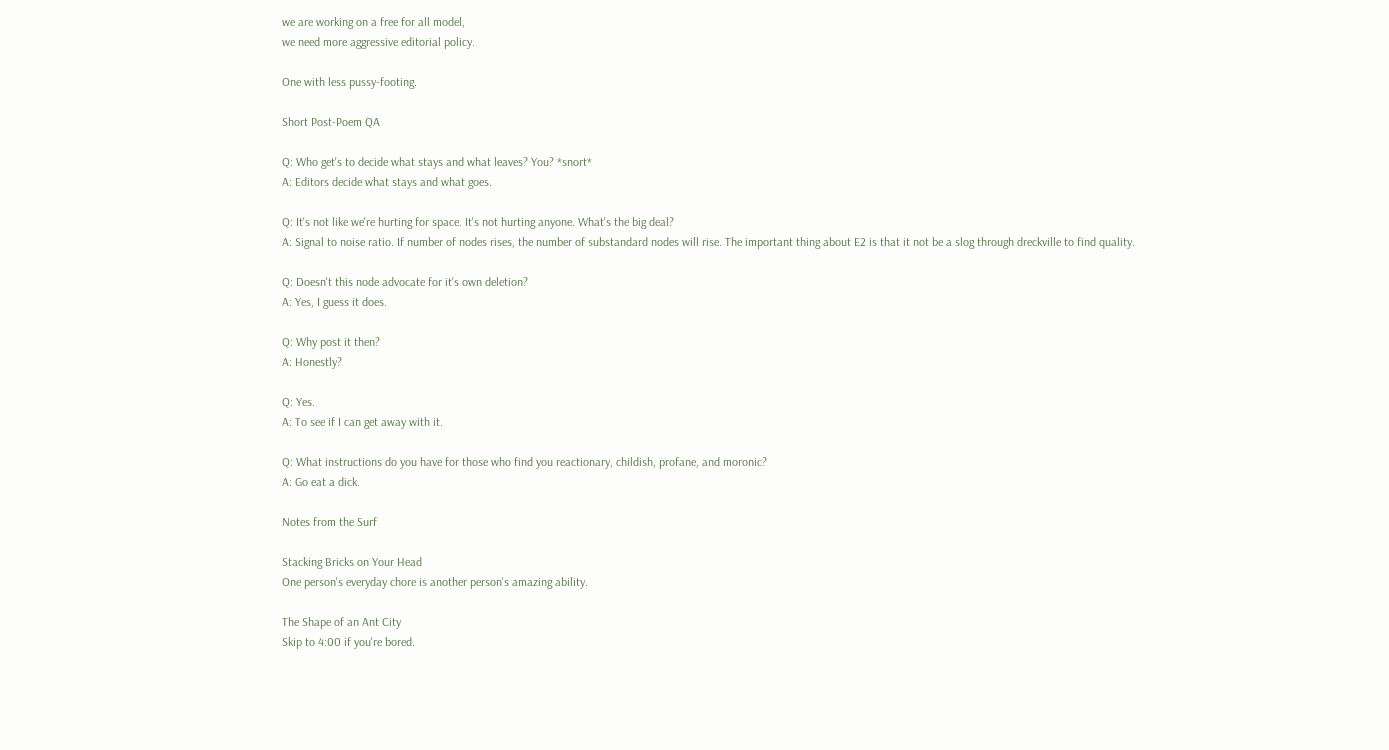we are working on a free for all model,
we need more aggressive editorial policy.

One with less pussy-footing.

Short Post-Poem QA

Q: Who get's to decide what stays and what leaves? You? *snort*
A: Editors decide what stays and what goes.

Q: It's not like we're hurting for space. It's not hurting anyone. What's the big deal?
A: Signal to noise ratio. If number of nodes rises, the number of substandard nodes will rise. The important thing about E2 is that it not be a slog through dreckville to find quality.

Q: Doesn't this node advocate for it's own deletion?
A: Yes, I guess it does.

Q: Why post it then?
A: Honestly?

Q: Yes.
A: To see if I can get away with it.

Q: What instructions do you have for those who find you reactionary, childish, profane, and moronic?
A: Go eat a dick.

Notes from the Surf

Stacking Bricks on Your Head
One person's everyday chore is another person's amazing ability.

The Shape of an Ant City
Skip to 4:00 if you're bored.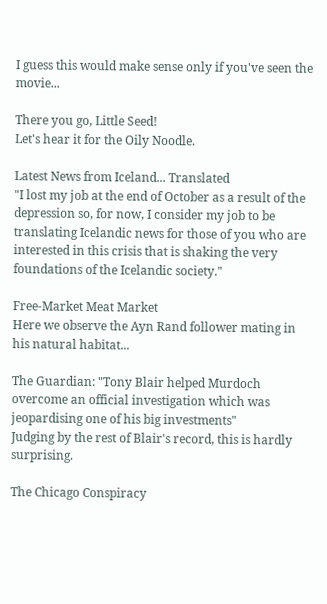I guess this would make sense only if you've seen the movie...

There you go, Little Seed!
Let's hear it for the Oily Noodle.

Latest News from Iceland... Translated
"I lost my job at the end of October as a result of the depression so, for now, I consider my job to be translating Icelandic news for those of you who are interested in this crisis that is shaking the very foundations of the Icelandic society."

Free-Market Meat Market
Here we observe the Ayn Rand follower mating in his natural habitat...

The Guardian: "Tony Blair helped Murdoch overcome an official investigation which was jeopardising one of his big investments"
Judging by the rest of Blair's record, this is hardly surprising.

The Chicago Conspiracy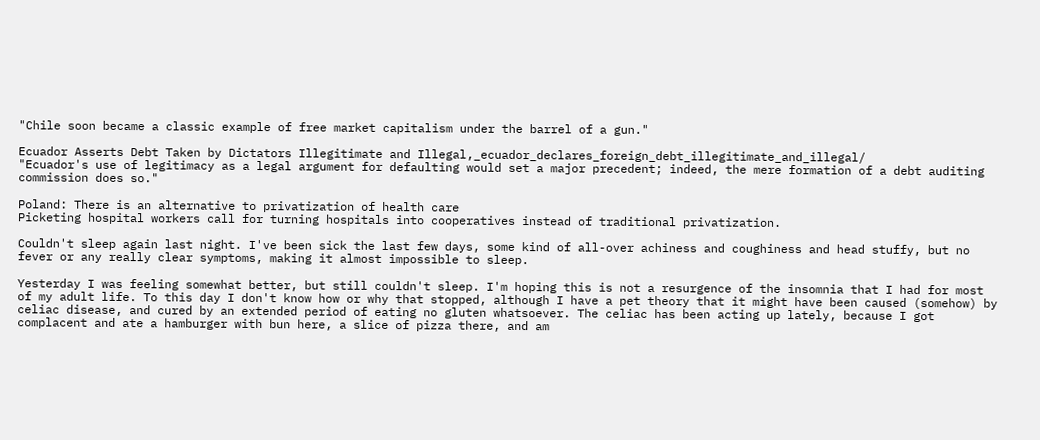"Chile soon became a classic example of free market capitalism under the barrel of a gun."

Ecuador Asserts Debt Taken by Dictators Illegitimate and Illegal,_ecuador_declares_foreign_debt_illegitimate_and_illegal/
"Ecuador's use of legitimacy as a legal argument for defaulting would set a major precedent; indeed, the mere formation of a debt auditing commission does so."

Poland: There is an alternative to privatization of health care
Picketing hospital workers call for turning hospitals into cooperatives instead of traditional privatization.

Couldn't sleep again last night. I've been sick the last few days, some kind of all-over achiness and coughiness and head stuffy, but no fever or any really clear symptoms, making it almost impossible to sleep.

Yesterday I was feeling somewhat better, but still couldn't sleep. I'm hoping this is not a resurgence of the insomnia that I had for most of my adult life. To this day I don't know how or why that stopped, although I have a pet theory that it might have been caused (somehow) by celiac disease, and cured by an extended period of eating no gluten whatsoever. The celiac has been acting up lately, because I got complacent and ate a hamburger with bun here, a slice of pizza there, and am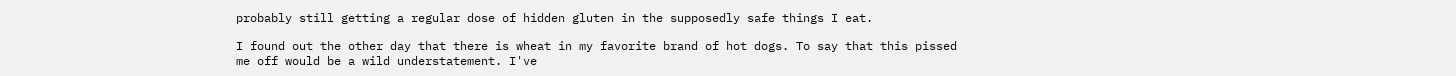probably still getting a regular dose of hidden gluten in the supposedly safe things I eat.

I found out the other day that there is wheat in my favorite brand of hot dogs. To say that this pissed me off would be a wild understatement. I've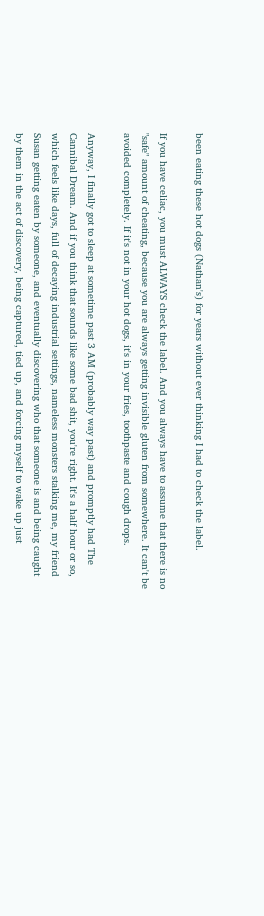been eating these hot dogs (Nathan's) for years without ever thinking I had to check the label.

If you have celiac, you must ALWAYS check the label. And you always have to assume that there is no "safe" amount of cheating, because you are always getting invisible gluten from somewhere. It can't be avoided completely. If it's not in your hot dogs, it's in your fries, toothpaste and cough drops.

Anyway, I finally got to sleep at sometime past 3 AM (probably way past) and promptly had The Cannibal Dream. And if you think that sounds like some bad shit, you're right. It's a half hour or so, which feels like days, full of decaying industrial settings, nameless monsters stalking me, my friend Susan getting eaten by someone, and eventually discovering who that someone is and being caught by them in the act of discovery, being captured, tied up, and forcing myself to wake up just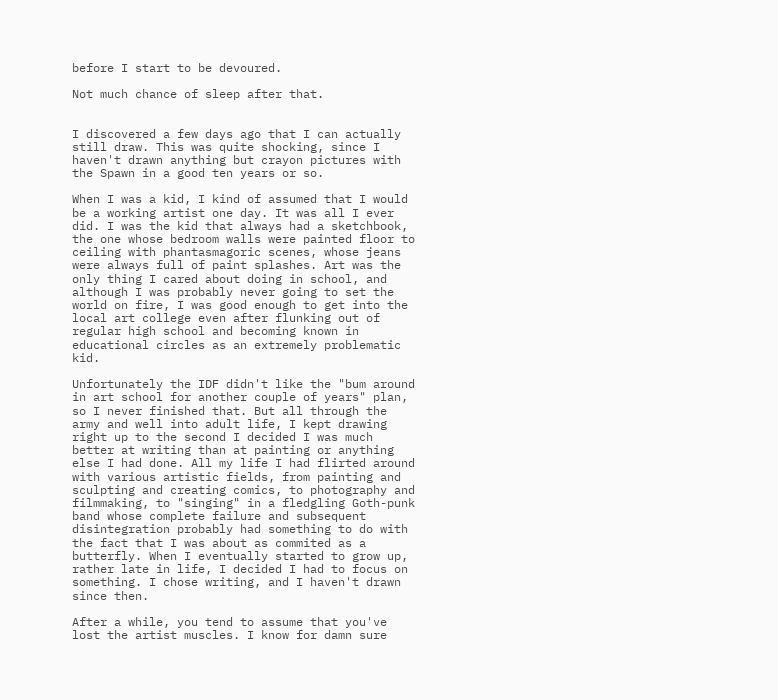before I start to be devoured.

Not much chance of sleep after that.


I discovered a few days ago that I can actually still draw. This was quite shocking, since I haven't drawn anything but crayon pictures with the Spawn in a good ten years or so.

When I was a kid, I kind of assumed that I would be a working artist one day. It was all I ever did. I was the kid that always had a sketchbook, the one whose bedroom walls were painted floor to ceiling with phantasmagoric scenes, whose jeans were always full of paint splashes. Art was the only thing I cared about doing in school, and although I was probably never going to set the world on fire, I was good enough to get into the local art college even after flunking out of regular high school and becoming known in educational circles as an extremely problematic kid.

Unfortunately the IDF didn't like the "bum around in art school for another couple of years" plan, so I never finished that. But all through the army and well into adult life, I kept drawing right up to the second I decided I was much better at writing than at painting or anything else I had done. All my life I had flirted around with various artistic fields, from painting and sculpting and creating comics, to photography and filmmaking, to "singing" in a fledgling Goth-punk band whose complete failure and subsequent disintegration probably had something to do with the fact that I was about as commited as a butterfly. When I eventually started to grow up, rather late in life, I decided I had to focus on something. I chose writing, and I haven't drawn since then.

After a while, you tend to assume that you've lost the artist muscles. I know for damn sure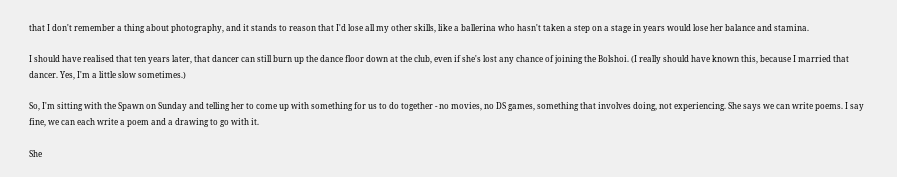that I don't remember a thing about photography, and it stands to reason that I'd lose all my other skills, like a ballerina who hasn't taken a step on a stage in years would lose her balance and stamina.

I should have realised that ten years later, that dancer can still burn up the dance floor down at the club, even if she's lost any chance of joining the Bolshoi. (I really should have known this, because I married that dancer. Yes, I'm a little slow sometimes.)

So, I'm sitting with the Spawn on Sunday and telling her to come up with something for us to do together - no movies, no DS games, something that involves doing, not experiencing. She says we can write poems. I say fine, we can each write a poem and a drawing to go with it.

She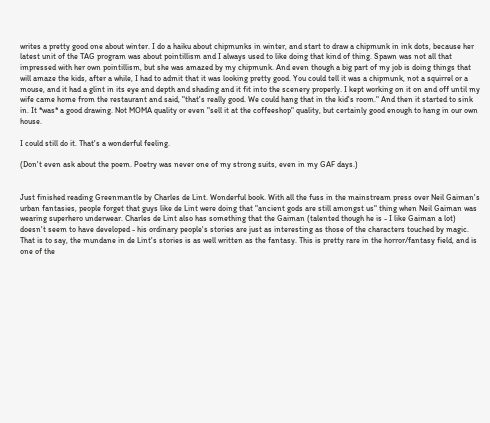writes a pretty good one about winter. I do a haiku about chipmunks in winter, and start to draw a chipmunk in ink dots, because her latest unit of the TAG program was about pointillism and I always used to like doing that kind of thing. Spawn was not all that impressed with her own pointillism, but she was amazed by my chipmunk. And even though a big part of my job is doing things that will amaze the kids, after a while, I had to admit that it was looking pretty good. You could tell it was a chipmunk, not a squirrel or a mouse, and it had a glint in its eye and depth and shading and it fit into the scenery properly. I kept working on it on and off until my wife came home from the restaurant and said, "that's really good. We could hang that in the kid's room." And then it started to sink in. It *was* a good drawing. Not MOMA quality or even "sell it at the coffeeshop" quality, but certainly good enough to hang in our own house.

I could still do it. That's a wonderful feeling.

(Don't even ask about the poem. Poetry was never one of my strong suits, even in my GAF days.)


Just finished reading Greenmantle by Charles de Lint. Wonderful book. With all the fuss in the mainstream press over Neil Gaiman's urban fantasies, people forget that guys like de Lint were doing that "ancient gods are still amongst us" thing when Neil Gaiman was wearing superhero underwear. Charles de Lint also has something that the Gaiman (talented though he is - I like Gaiman a lot) doesn't seem to have developed - his ordinary people's stories are just as interesting as those of the characters touched by magic. That is to say, the mundane in de Lint's stories is as well written as the fantasy. This is pretty rare in the horror/fantasy field, and is one of the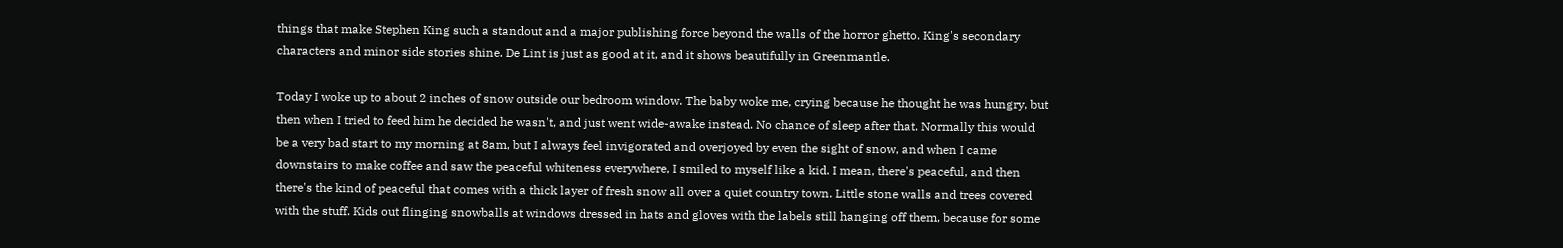things that make Stephen King such a standout and a major publishing force beyond the walls of the horror ghetto. King's secondary characters and minor side stories shine. De Lint is just as good at it, and it shows beautifully in Greenmantle.

Today I woke up to about 2 inches of snow outside our bedroom window. The baby woke me, crying because he thought he was hungry, but then when I tried to feed him he decided he wasn't, and just went wide-awake instead. No chance of sleep after that. Normally this would be a very bad start to my morning at 8am, but I always feel invigorated and overjoyed by even the sight of snow, and when I came downstairs to make coffee and saw the peaceful whiteness everywhere, I smiled to myself like a kid. I mean, there's peaceful, and then there's the kind of peaceful that comes with a thick layer of fresh snow all over a quiet country town. Little stone walls and trees covered with the stuff. Kids out flinging snowballs at windows dressed in hats and gloves with the labels still hanging off them, because for some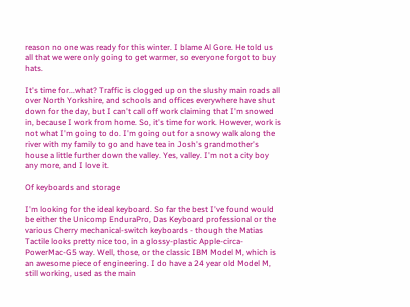reason no one was ready for this winter. I blame Al Gore. He told us all that we were only going to get warmer, so everyone forgot to buy hats.

It's time for...what? Traffic is clogged up on the slushy main roads all over North Yorkshire, and schools and offices everywhere have shut down for the day, but I can't call off work claiming that I'm snowed in, because I work from home. So, it's time for work. However, work is not what I'm going to do. I'm going out for a snowy walk along the river with my family to go and have tea in Josh's grandmother's house a little further down the valley. Yes, valley. I'm not a city boy any more, and I love it.

Of keyboards and storage

I'm looking for the ideal keyboard. So far the best I've found would be either the Unicomp EnduraPro, Das Keyboard professional or the various Cherry mechanical-switch keyboards - though the Matias Tactile looks pretty nice too, in a glossy-plastic Apple-circa-PowerMac-G5 way. Well, those, or the classic IBM Model M, which is an awesome piece of engineering. I do have a 24 year old Model M, still working, used as the main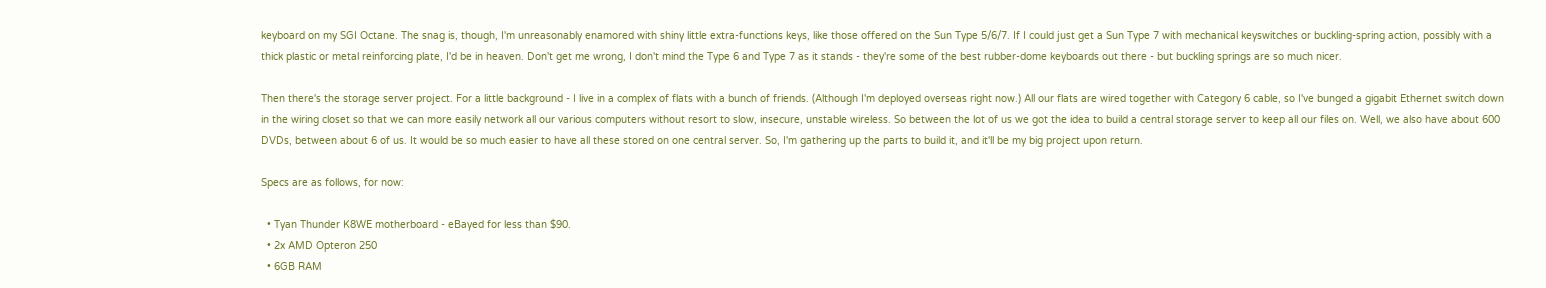keyboard on my SGI Octane. The snag is, though, I'm unreasonably enamored with shiny little extra-functions keys, like those offered on the Sun Type 5/6/7. If I could just get a Sun Type 7 with mechanical keyswitches or buckling-spring action, possibly with a thick plastic or metal reinforcing plate, I'd be in heaven. Don't get me wrong, I don't mind the Type 6 and Type 7 as it stands - they're some of the best rubber-dome keyboards out there - but buckling springs are so much nicer.

Then there's the storage server project. For a little background - I live in a complex of flats with a bunch of friends. (Although I'm deployed overseas right now.) All our flats are wired together with Category 6 cable, so I've bunged a gigabit Ethernet switch down in the wiring closet so that we can more easily network all our various computers without resort to slow, insecure, unstable wireless. So between the lot of us we got the idea to build a central storage server to keep all our files on. Well, we also have about 600 DVDs, between about 6 of us. It would be so much easier to have all these stored on one central server. So, I'm gathering up the parts to build it, and it'll be my big project upon return.

Specs are as follows, for now:

  • Tyan Thunder K8WE motherboard - eBayed for less than $90.
  • 2x AMD Opteron 250
  • 6GB RAM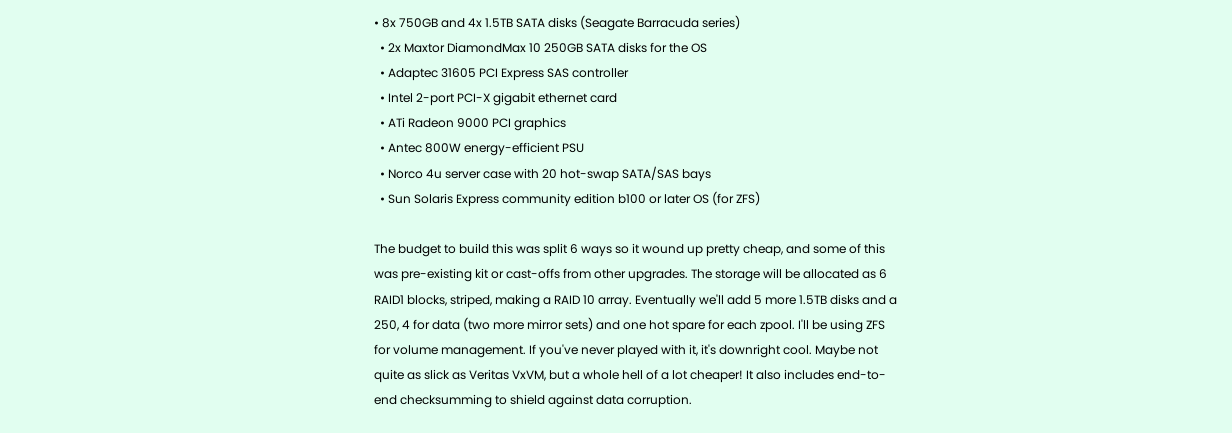• 8x 750GB and 4x 1.5TB SATA disks (Seagate Barracuda series)
  • 2x Maxtor DiamondMax 10 250GB SATA disks for the OS
  • Adaptec 31605 PCI Express SAS controller
  • Intel 2-port PCI-X gigabit ethernet card
  • ATi Radeon 9000 PCI graphics
  • Antec 800W energy-efficient PSU
  • Norco 4u server case with 20 hot-swap SATA/SAS bays
  • Sun Solaris Express community edition b100 or later OS (for ZFS)

The budget to build this was split 6 ways so it wound up pretty cheap, and some of this was pre-existing kit or cast-offs from other upgrades. The storage will be allocated as 6 RAID1 blocks, striped, making a RAID 10 array. Eventually we'll add 5 more 1.5TB disks and a 250, 4 for data (two more mirror sets) and one hot spare for each zpool. I'll be using ZFS for volume management. If you've never played with it, it's downright cool. Maybe not quite as slick as Veritas VxVM, but a whole hell of a lot cheaper! It also includes end-to-end checksumming to shield against data corruption.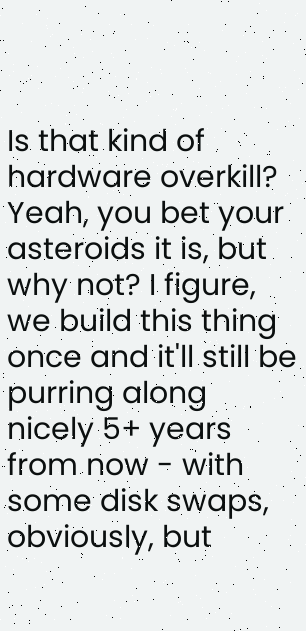Is that kind of hardware overkill? Yeah, you bet your asteroids it is, but why not? I figure, we build this thing once and it'll still be purring along nicely 5+ years from now - with some disk swaps, obviously, but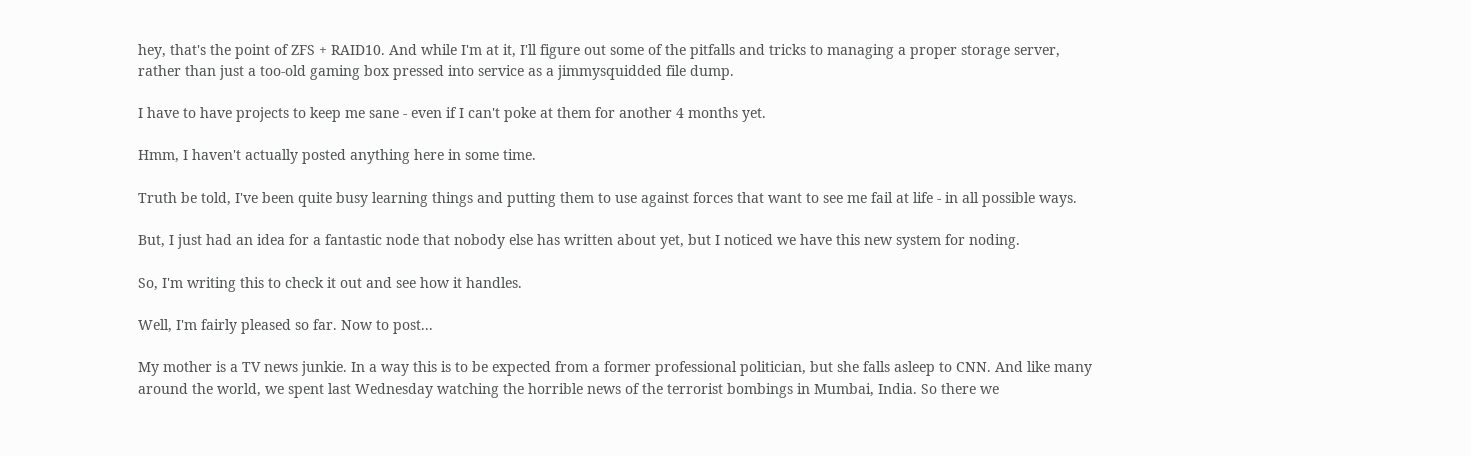hey, that's the point of ZFS + RAID10. And while I'm at it, I'll figure out some of the pitfalls and tricks to managing a proper storage server, rather than just a too-old gaming box pressed into service as a jimmysquidded file dump.

I have to have projects to keep me sane - even if I can't poke at them for another 4 months yet.

Hmm, I haven't actually posted anything here in some time.

Truth be told, I've been quite busy learning things and putting them to use against forces that want to see me fail at life - in all possible ways.

But, I just had an idea for a fantastic node that nobody else has written about yet, but I noticed we have this new system for noding.

So, I'm writing this to check it out and see how it handles.

Well, I'm fairly pleased so far. Now to post...

My mother is a TV news junkie. In a way this is to be expected from a former professional politician, but she falls asleep to CNN. And like many around the world, we spent last Wednesday watching the horrible news of the terrorist bombings in Mumbai, India. So there we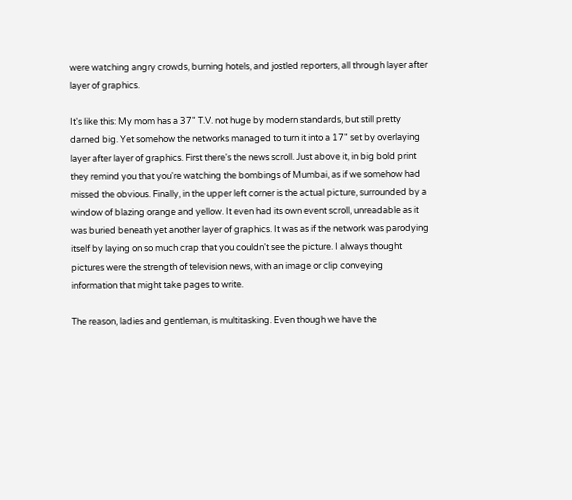were watching angry crowds, burning hotels, and jostled reporters, all through layer after layer of graphics.

It's like this: My mom has a 37" T.V. not huge by modern standards, but still pretty darned big. Yet somehow the networks managed to turn it into a 17" set by overlaying layer after layer of graphics. First there's the news scroll. Just above it, in big bold print they remind you that you're watching the bombings of Mumbai, as if we somehow had missed the obvious. Finally, in the upper left corner is the actual picture, surrounded by a window of blazing orange and yellow. It even had its own event scroll, unreadable as it was buried beneath yet another layer of graphics. It was as if the network was parodying itself by laying on so much crap that you couldn't see the picture. I always thought pictures were the strength of television news, with an image or clip conveying information that might take pages to write.

The reason, ladies and gentleman, is multitasking. Even though we have the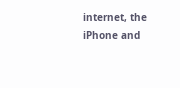internet, the iPhone and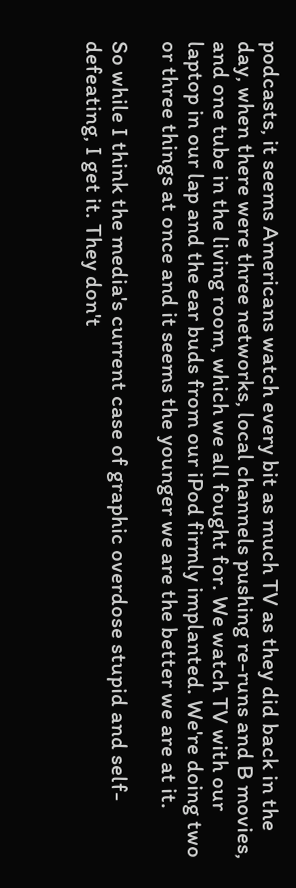podcasts, it seems Americans watch every bit as much TV as they did back in the day, when there were three networks, local channels pushing re-runs and B movies, and one tube in the living room, which we all fought for. We watch TV with our laptop in our lap and the ear buds from our iPod firmly implanted. We're doing two or three things at once and it seems the younger we are the better we are at it.

So while I think the media's current case of graphic overdose stupid and self-defeating, I get it. They don't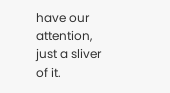have our attention, just a sliver of it.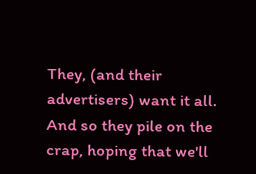They, (and their advertisers) want it all. And so they pile on the crap, hoping that we'll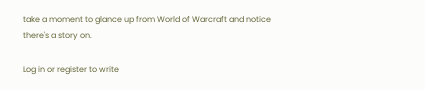take a moment to glance up from World of Warcraft and notice there's a story on.

Log in or register to write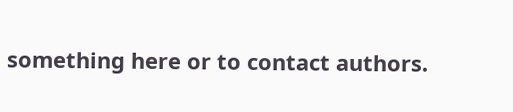something here or to contact authors.